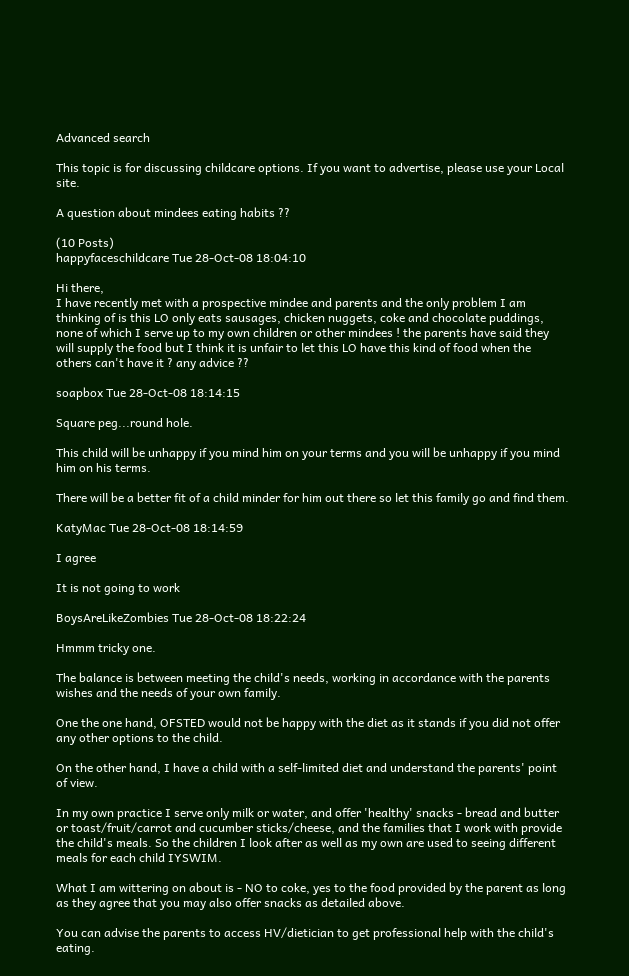Advanced search

This topic is for discussing childcare options. If you want to advertise, please use your Local site.

A question about mindees eating habits ??

(10 Posts)
happyfaceschildcare Tue 28-Oct-08 18:04:10

Hi there,
I have recently met with a prospective mindee and parents and the only problem I am thinking of is this LO only eats sausages, chicken nuggets, coke and chocolate puddings, none of which I serve up to my own children or other mindees ! the parents have said they will supply the food but I think it is unfair to let this LO have this kind of food when the others can't have it ? any advice ??

soapbox Tue 28-Oct-08 18:14:15

Square peg...round hole.

This child will be unhappy if you mind him on your terms and you will be unhappy if you mind him on his terms.

There will be a better fit of a child minder for him out there so let this family go and find them.

KatyMac Tue 28-Oct-08 18:14:59

I agree

It is not going to work

BoysAreLikeZombies Tue 28-Oct-08 18:22:24

Hmmm tricky one.

The balance is between meeting the child's needs, working in accordance with the parents wishes and the needs of your own family.

One the one hand, OFSTED would not be happy with the diet as it stands if you did not offer any other options to the child.

On the other hand, I have a child with a self-limited diet and understand the parents' point of view.

In my own practice I serve only milk or water, and offer 'healthy' snacks - bread and butter or toast/fruit/carrot and cucumber sticks/cheese, and the families that I work with provide the child's meals. So the children I look after as well as my own are used to seeing different meals for each child IYSWIM.

What I am wittering on about is - NO to coke, yes to the food provided by the parent as long as they agree that you may also offer snacks as detailed above.

You can advise the parents to access HV/dietician to get professional help with the child's eating.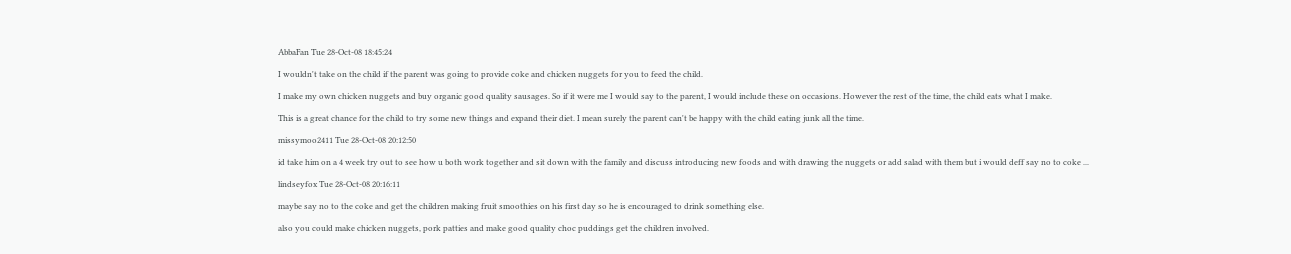AbbaFan Tue 28-Oct-08 18:45:24

I wouldn't take on the child if the parent was going to provide coke and chicken nuggets for you to feed the child.

I make my own chicken nuggets and buy organic good quality sausages. So if it were me I would say to the parent, I would include these on occasions. However the rest of the time, the child eats what I make.

This is a great chance for the child to try some new things and expand their diet. I mean surely the parent can't be happy with the child eating junk all the time.

missymoo2411 Tue 28-Oct-08 20:12:50

id take him on a 4 week try out to see how u both work together and sit down with the family and discuss introducing new foods and with drawing the nuggets or add salad with them but i would deff say no to coke ...

lindseyfox Tue 28-Oct-08 20:16:11

maybe say no to the coke and get the children making fruit smoothies on his first day so he is encouraged to drink something else.

also you could make chicken nuggets, pork patties and make good quality choc puddings get the children involved.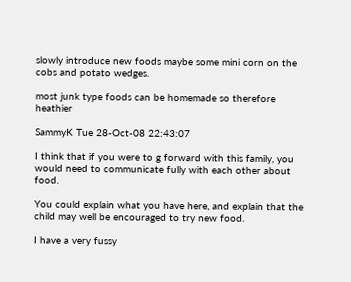slowly introduce new foods maybe some mini corn on the cobs and potato wedges.

most junk type foods can be homemade so therefore heathier

SammyK Tue 28-Oct-08 22:43:07

I think that if you were to g forward with this family, you would need to communicate fully with each other about food.

You could explain what you have here, and explain that the child may well be encouraged to try new food.

I have a very fussy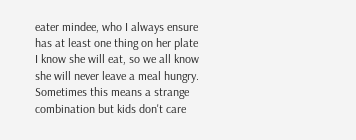eater mindee, who I always ensure has at least one thing on her plate I know she will eat, so we all know she will never leave a meal hungry. Sometimes this means a strange combination but kids don't care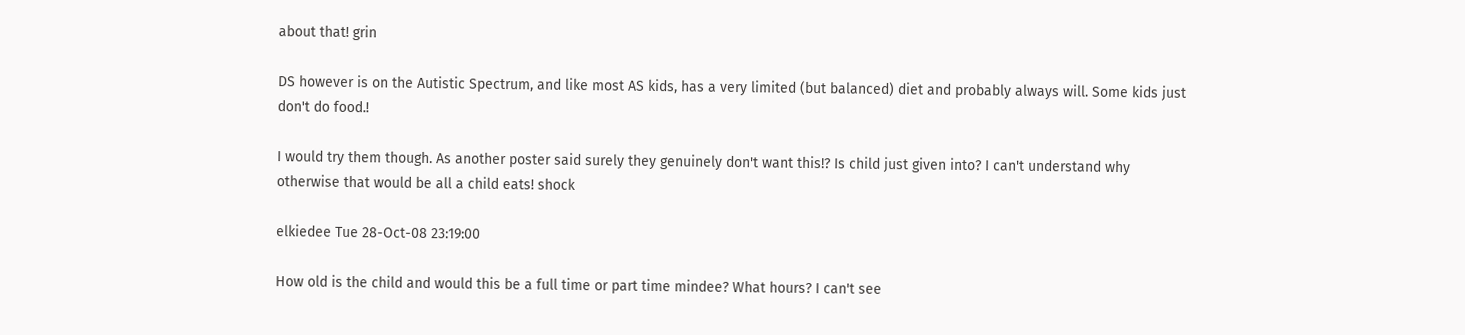about that! grin

DS however is on the Autistic Spectrum, and like most AS kids, has a very limited (but balanced) diet and probably always will. Some kids just don't do food.!

I would try them though. As another poster said surely they genuinely don't want this!? Is child just given into? I can't understand why otherwise that would be all a child eats! shock

elkiedee Tue 28-Oct-08 23:19:00

How old is the child and would this be a full time or part time mindee? What hours? I can't see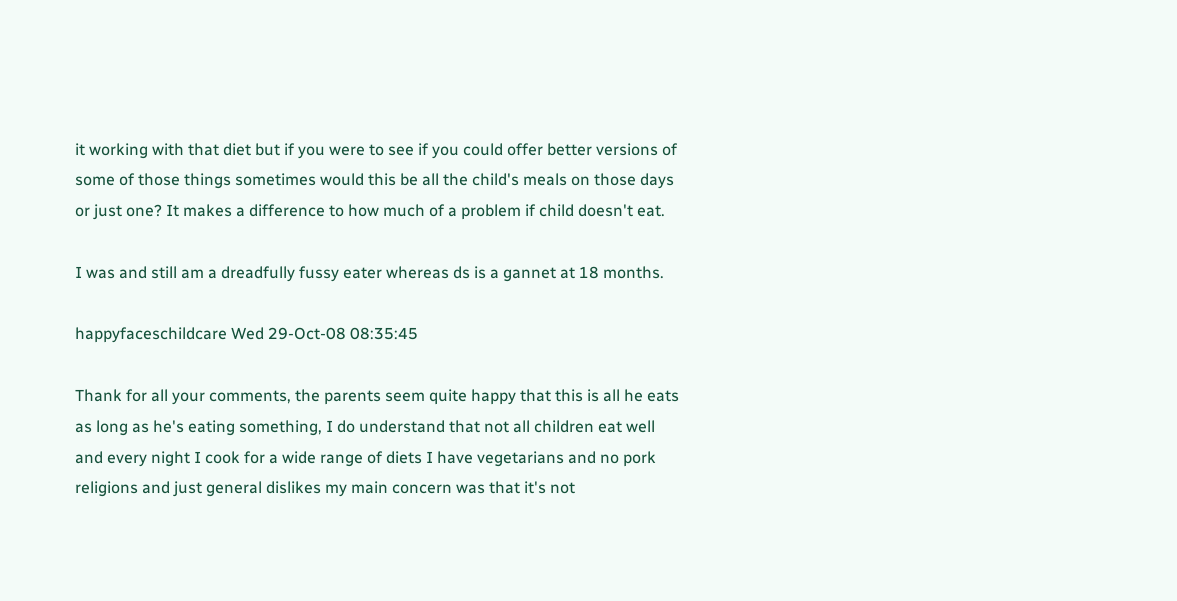it working with that diet but if you were to see if you could offer better versions of some of those things sometimes would this be all the child's meals on those days or just one? It makes a difference to how much of a problem if child doesn't eat.

I was and still am a dreadfully fussy eater whereas ds is a gannet at 18 months.

happyfaceschildcare Wed 29-Oct-08 08:35:45

Thank for all your comments, the parents seem quite happy that this is all he eats as long as he's eating something, I do understand that not all children eat well and every night I cook for a wide range of diets I have vegetarians and no pork religions and just general dislikes my main concern was that it's not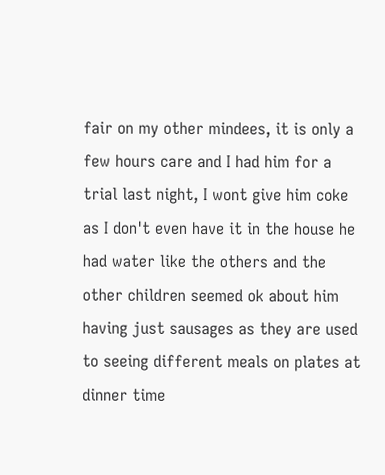fair on my other mindees, it is only a few hours care and I had him for a trial last night, I wont give him coke as I don't even have it in the house he had water like the others and the other children seemed ok about him having just sausages as they are used to seeing different meals on plates at dinner time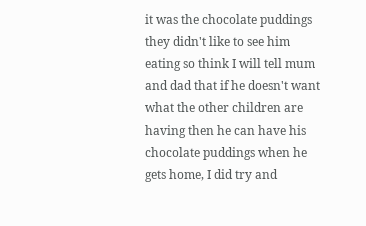it was the chocolate puddings they didn't like to see him eating so think I will tell mum and dad that if he doesn't want what the other children are having then he can have his chocolate puddings when he gets home, I did try and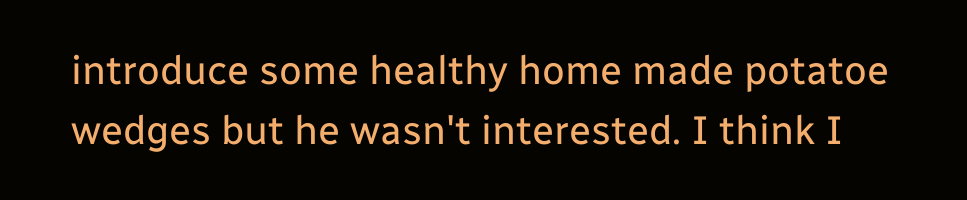introduce some healthy home made potatoe wedges but he wasn't interested. I think I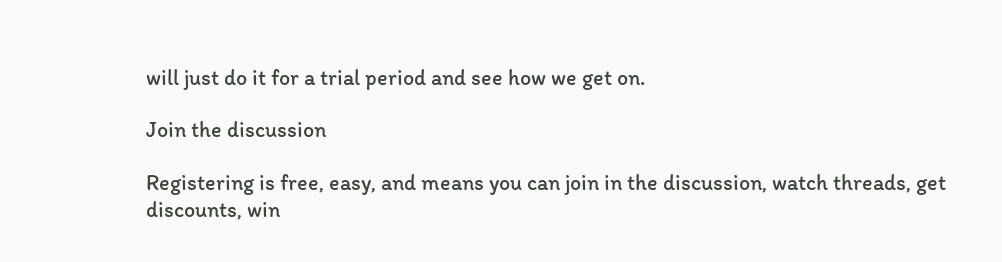will just do it for a trial period and see how we get on.

Join the discussion

Registering is free, easy, and means you can join in the discussion, watch threads, get discounts, win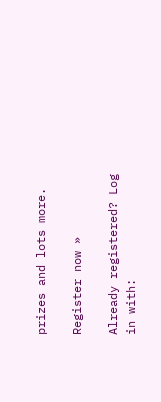prizes and lots more.

Register now »

Already registered? Log in with: